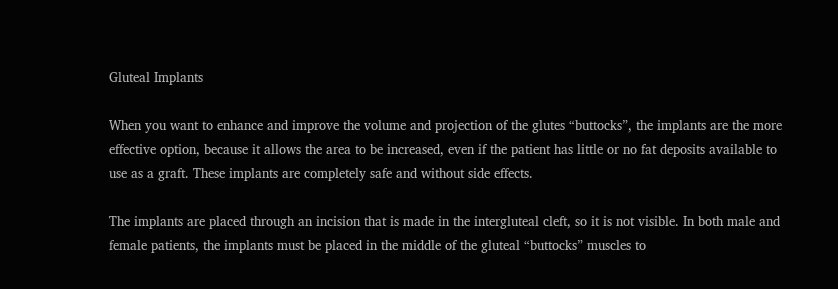Gluteal Implants

When you want to enhance and improve the volume and projection of the glutes “buttocks”, the implants are the more effective option, because it allows the area to be increased, even if the patient has little or no fat deposits available to use as a graft. These implants are completely safe and without side effects.

The implants are placed through an incision that is made in the intergluteal cleft, so it is not visible. In both male and female patients, the implants must be placed in the middle of the gluteal “buttocks” muscles to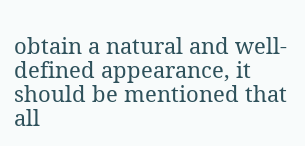obtain a natural and well-defined appearance, it should be mentioned that all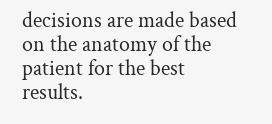decisions are made based on the anatomy of the patient for the best results.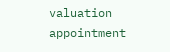valuation appointment